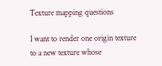Texture mapping questions

I want to render one origin texture to a new texture whose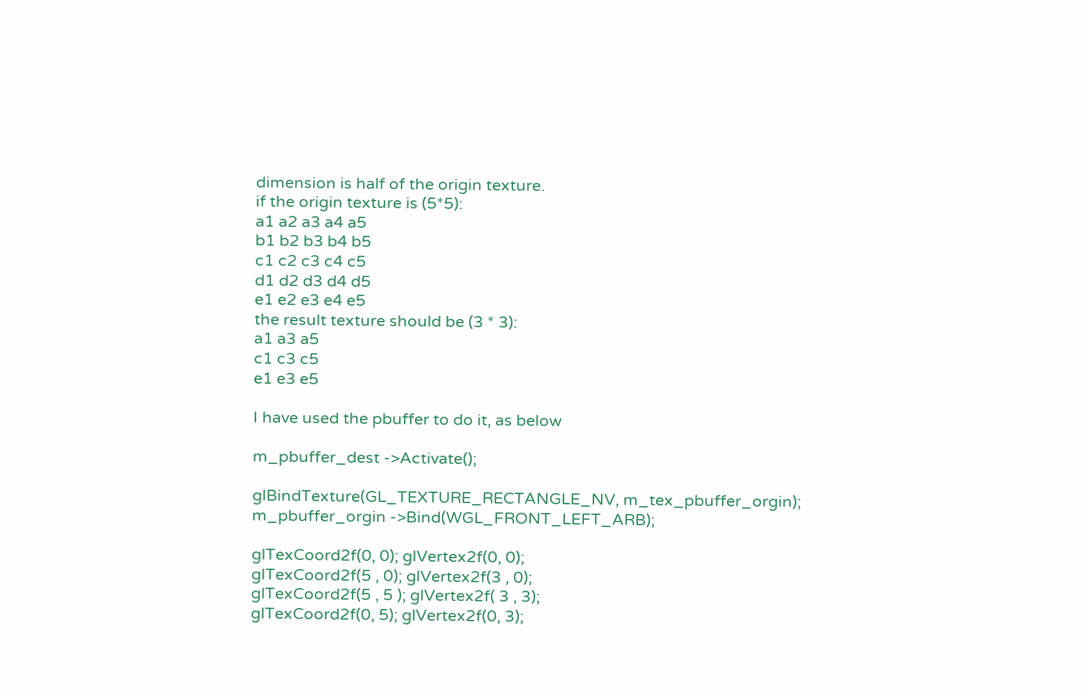dimension is half of the origin texture.
if the origin texture is (5*5):
a1 a2 a3 a4 a5
b1 b2 b3 b4 b5
c1 c2 c3 c4 c5
d1 d2 d3 d4 d5
e1 e2 e3 e4 e5
the result texture should be (3 * 3):
a1 a3 a5
c1 c3 c5
e1 e3 e5

I have used the pbuffer to do it, as below

m_pbuffer_dest ->Activate();

glBindTexture(GL_TEXTURE_RECTANGLE_NV, m_tex_pbuffer_orgin);
m_pbuffer_orgin ->Bind(WGL_FRONT_LEFT_ARB);

glTexCoord2f(0, 0); glVertex2f(0, 0);
glTexCoord2f(5 , 0); glVertex2f(3 , 0);
glTexCoord2f(5 , 5 ); glVertex2f( 3 , 3);
glTexCoord2f(0, 5); glVertex2f(0, 3);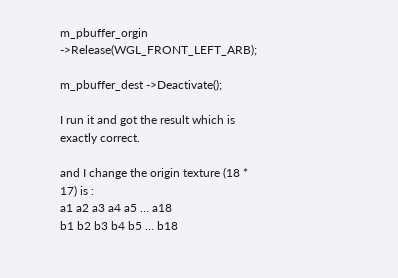m_pbuffer_orgin ->Release(WGL_FRONT_LEFT_ARB);

m_pbuffer_dest ->Deactivate();

I run it and got the result which is exactly correct.

and I change the origin texture (18 * 17) is :
a1 a2 a3 a4 a5 … a18
b1 b2 b3 b4 b5 … b18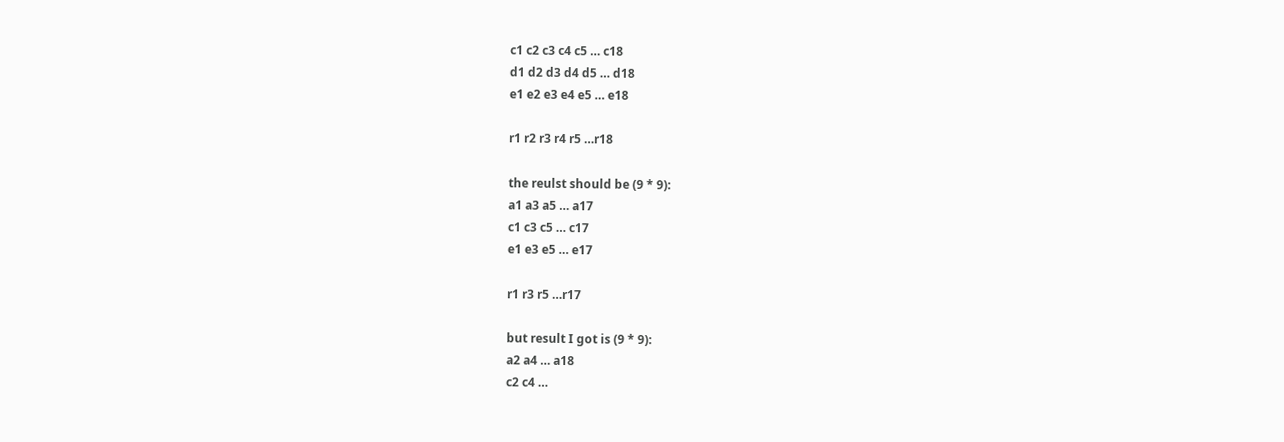c1 c2 c3 c4 c5 … c18
d1 d2 d3 d4 d5 … d18
e1 e2 e3 e4 e5 … e18

r1 r2 r3 r4 r5 …r18

the reulst should be (9 * 9):
a1 a3 a5 … a17
c1 c3 c5 … c17
e1 e3 e5 … e17

r1 r3 r5 …r17

but result I got is (9 * 9):
a2 a4 … a18
c2 c4 …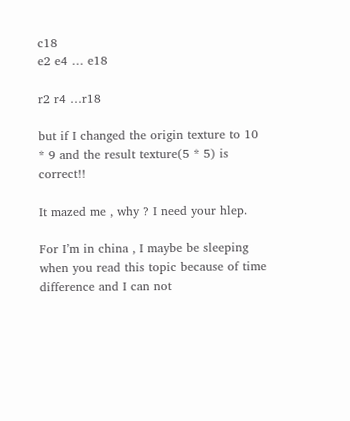c18
e2 e4 … e18

r2 r4 …r18

but if I changed the origin texture to 10 * 9 and the result texture(5 * 5) is correct!!

It mazed me , why ? I need your hlep.

For I’m in china , I maybe be sleeping when you read this topic because of time difference and I can not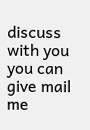discuss with you
you can give mail me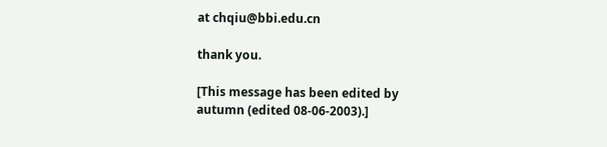at chqiu@bbi.edu.cn

thank you.

[This message has been edited by autumn (edited 08-06-2003).]